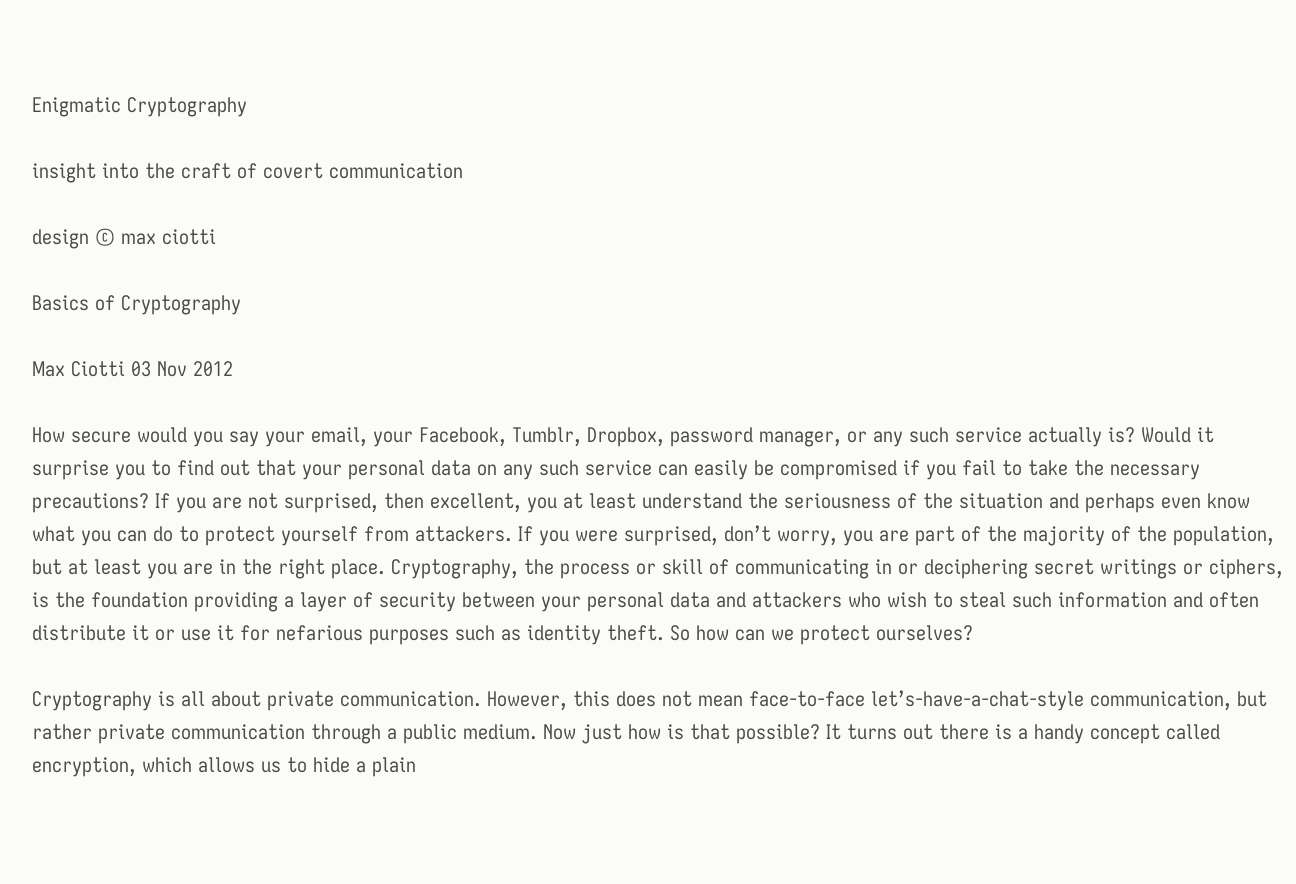Enigmatic Cryptography

insight into the craft of covert communication

design © max ciotti

Basics of Cryptography

Max Ciotti 03 Nov 2012

How secure would you say your email, your Facebook, Tumblr, Dropbox, password manager, or any such service actually is? Would it surprise you to find out that your personal data on any such service can easily be compromised if you fail to take the necessary precautions? If you are not surprised, then excellent, you at least understand the seriousness of the situation and perhaps even know what you can do to protect yourself from attackers. If you were surprised, don’t worry, you are part of the majority of the population, but at least you are in the right place. Cryptography, the process or skill of communicating in or deciphering secret writings or ciphers, is the foundation providing a layer of security between your personal data and attackers who wish to steal such information and often distribute it or use it for nefarious purposes such as identity theft. So how can we protect ourselves?

Cryptography is all about private communication. However, this does not mean face-to-face let’s-have-a-chat-style communication, but rather private communication through a public medium. Now just how is that possible? It turns out there is a handy concept called encryption, which allows us to hide a plain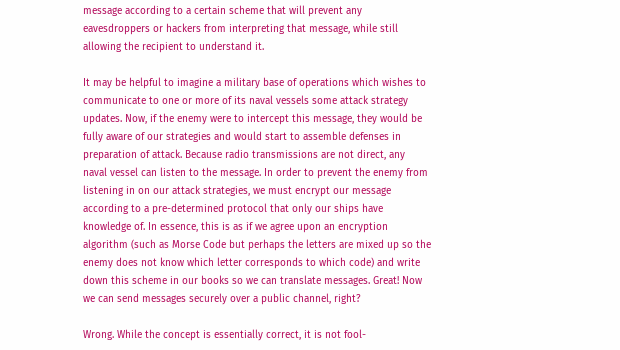message according to a certain scheme that will prevent any eavesdroppers or hackers from interpreting that message, while still allowing the recipient to understand it.

It may be helpful to imagine a military base of operations which wishes to communicate to one or more of its naval vessels some attack strategy updates. Now, if the enemy were to intercept this message, they would be fully aware of our strategies and would start to assemble defenses in preparation of attack. Because radio transmissions are not direct, any naval vessel can listen to the message. In order to prevent the enemy from listening in on our attack strategies, we must encrypt our message according to a pre-determined protocol that only our ships have knowledge of. In essence, this is as if we agree upon an encryption algorithm (such as Morse Code but perhaps the letters are mixed up so the enemy does not know which letter corresponds to which code) and write down this scheme in our books so we can translate messages. Great! Now we can send messages securely over a public channel, right?

Wrong. While the concept is essentially correct, it is not fool-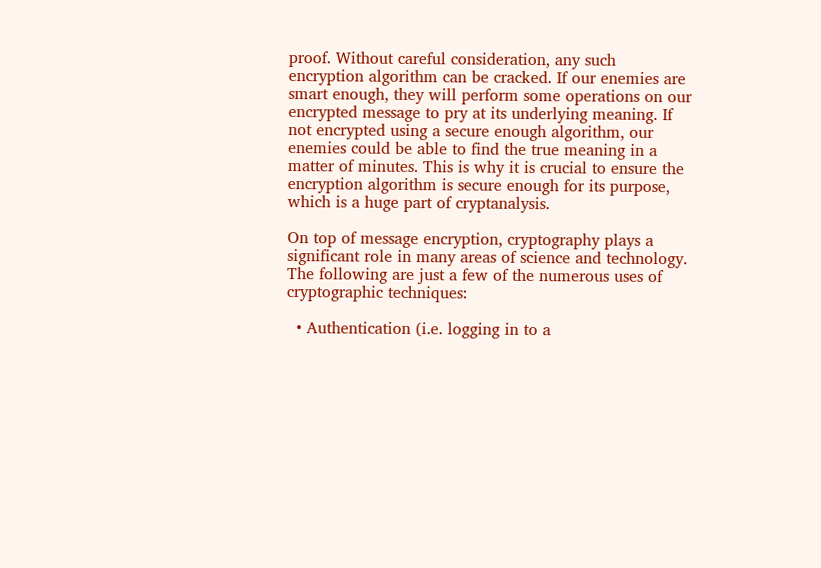proof. Without careful consideration, any such encryption algorithm can be cracked. If our enemies are smart enough, they will perform some operations on our encrypted message to pry at its underlying meaning. If not encrypted using a secure enough algorithm, our enemies could be able to find the true meaning in a matter of minutes. This is why it is crucial to ensure the encryption algorithm is secure enough for its purpose, which is a huge part of cryptanalysis.

On top of message encryption, cryptography plays a significant role in many areas of science and technology. The following are just a few of the numerous uses of cryptographic techniques:

  • Authentication (i.e. logging in to a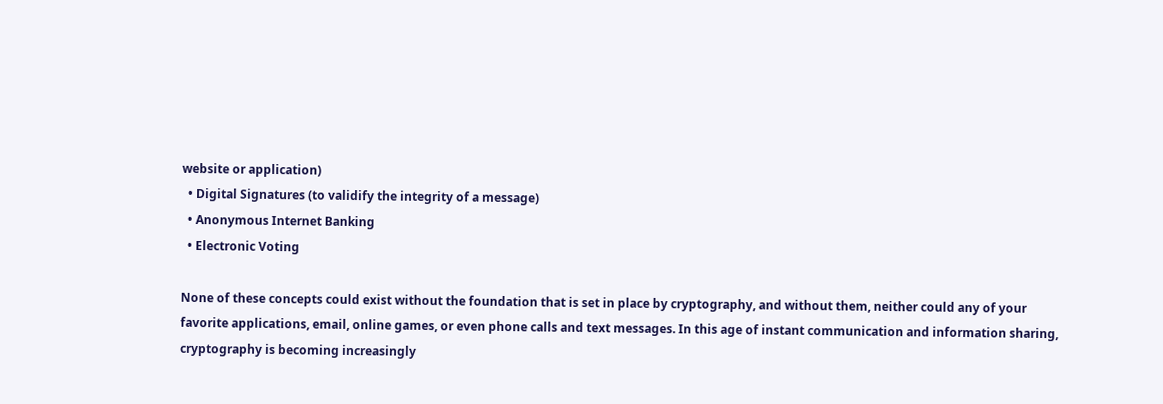website or application)
  • Digital Signatures (to validify the integrity of a message)
  • Anonymous Internet Banking
  • Electronic Voting

None of these concepts could exist without the foundation that is set in place by cryptography, and without them, neither could any of your favorite applications, email, online games, or even phone calls and text messages. In this age of instant communication and information sharing, cryptography is becoming increasingly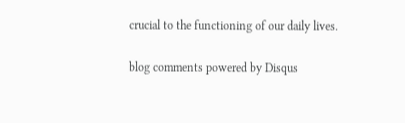crucial to the functioning of our daily lives.

blog comments powered by Disqus